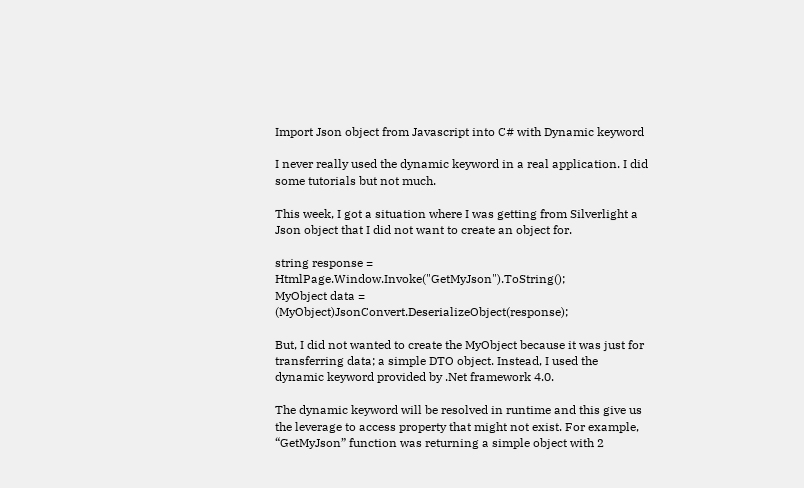Import Json object from Javascript into C# with Dynamic keyword

I never really used the dynamic keyword in a real application. I did some tutorials but not much.

This week, I got a situation where I was getting from Silverlight a Json object that I did not want to create an object for.

string response = HtmlPage.Window.Invoke("GetMyJson").ToString();
MyObject data = (MyObject)JsonConvert.DeserializeObject(response);

But, I did not wanted to create the MyObject because it was just for transferring data; a simple DTO object. Instead, I used the dynamic keyword provided by .Net framework 4.0.

The dynamic keyword will be resolved in runtime and this give us the leverage to access property that might not exist. For example, “GetMyJson” function was returning a simple object with 2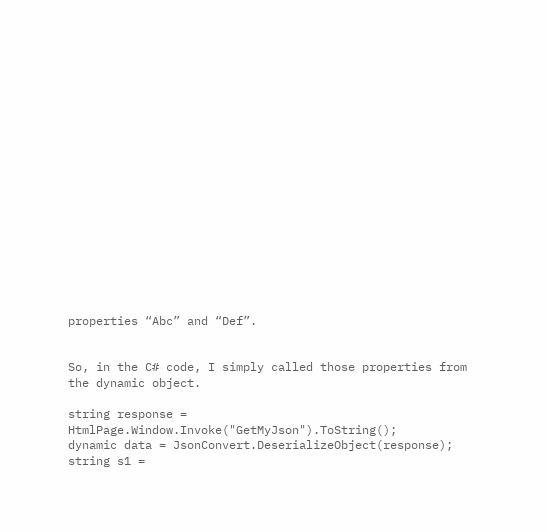properties “Abc” and “Def”.


So, in the C# code, I simply called those properties from the dynamic object.

string response = HtmlPage.Window.Invoke("GetMyJson").ToString();
dynamic data = JsonConvert.DeserializeObject(response);
string s1 =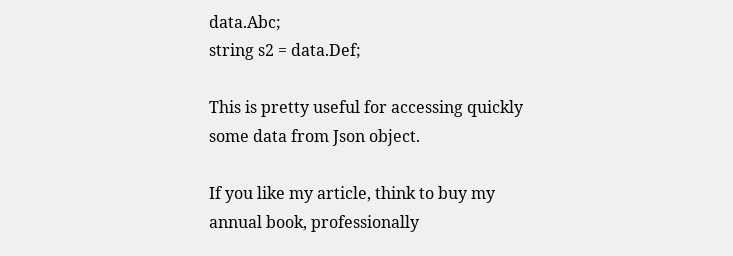data.Abc;
string s2 = data.Def;

This is pretty useful for accessing quickly some data from Json object.

If you like my article, think to buy my annual book, professionally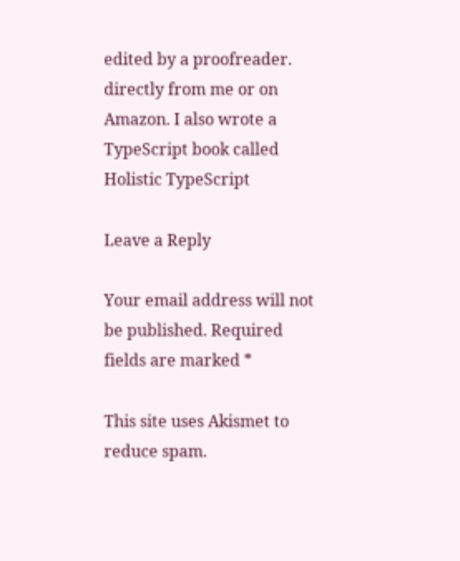edited by a proofreader. directly from me or on Amazon. I also wrote a TypeScript book called Holistic TypeScript

Leave a Reply

Your email address will not be published. Required fields are marked *

This site uses Akismet to reduce spam.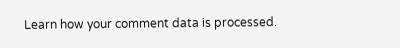Learn how your comment data is processed.